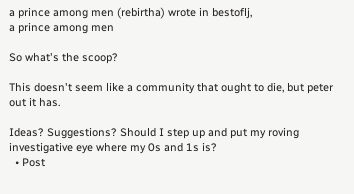a prince among men (rebirtha) wrote in bestoflj,
a prince among men

So what's the scoop?

This doesn't seem like a community that ought to die, but peter out it has.

Ideas? Suggestions? Should I step up and put my roving investigative eye where my 0s and 1s is?
  • Post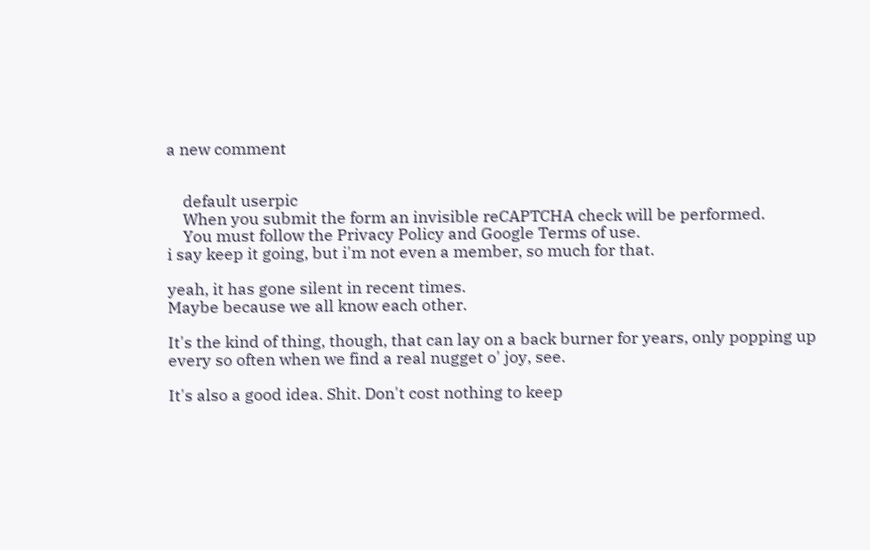a new comment


    default userpic
    When you submit the form an invisible reCAPTCHA check will be performed.
    You must follow the Privacy Policy and Google Terms of use.
i say keep it going, but i'm not even a member, so much for that.

yeah, it has gone silent in recent times.
Maybe because we all know each other.

It's the kind of thing, though, that can lay on a back burner for years, only popping up every so often when we find a real nugget o' joy, see.

It's also a good idea. Shit. Don't cost nothing to keep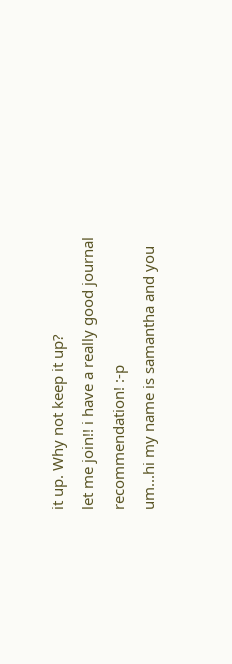it up. Why not keep it up?
let me join!! i have a really good journal recommendation! :-p
um...hi my name is samantha and you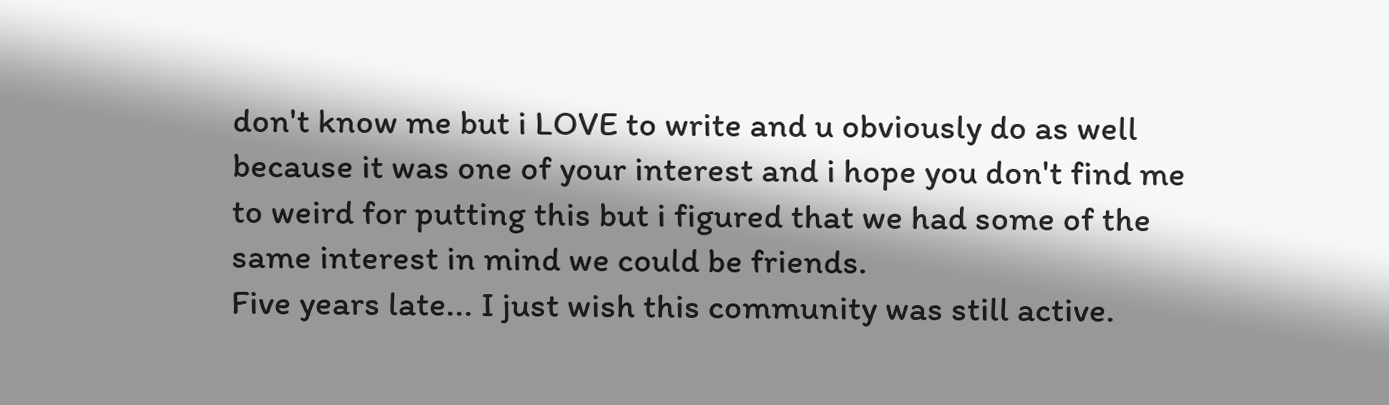don't know me but i LOVE to write and u obviously do as well because it was one of your interest and i hope you don't find me to weird for putting this but i figured that we had some of the same interest in mind we could be friends.
Five years late... I just wish this community was still active.